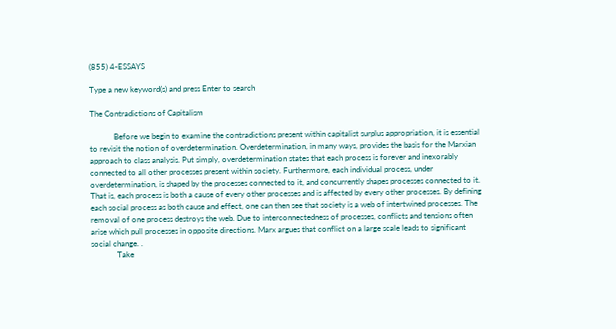(855) 4-ESSAYS

Type a new keyword(s) and press Enter to search

The Contradictions of Capitalism

            Before we begin to examine the contradictions present within capitalist surplus appropriation, it is essential to revisit the notion of overdetermination. Overdetermination, in many ways, provides the basis for the Marxian approach to class analysis. Put simply, overdetermination states that each process is forever and inexorably connected to all other processes present within society. Furthermore, each individual process, under overdetermination, is shaped by the processes connected to it, and concurrently shapes processes connected to it. That is, each process is both a cause of every other processes and is affected by every other processes. By defining each social process as both cause and effect, one can then see that society is a web of intertwined processes. The removal of one process destroys the web. Due to interconnectedness of processes, conflicts and tensions often arise which pull processes in opposite directions. Marx argues that conflict on a large scale leads to significant social change. .
             Take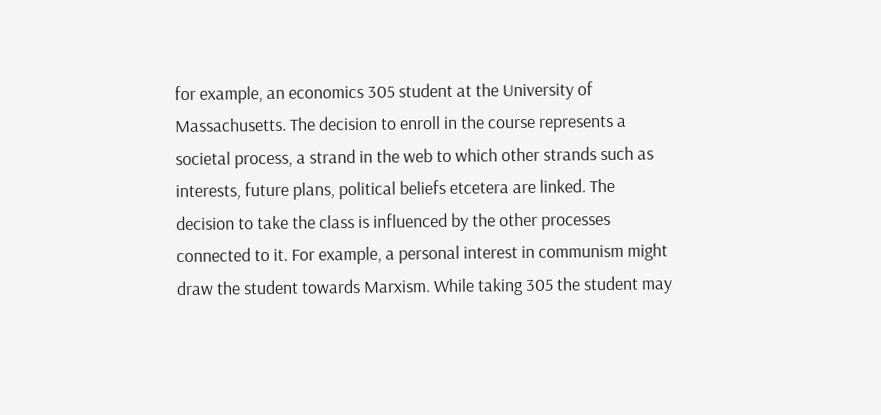for example, an economics 305 student at the University of Massachusetts. The decision to enroll in the course represents a societal process, a strand in the web to which other strands such as interests, future plans, political beliefs etcetera are linked. The decision to take the class is influenced by the other processes connected to it. For example, a personal interest in communism might draw the student towards Marxism. While taking 305 the student may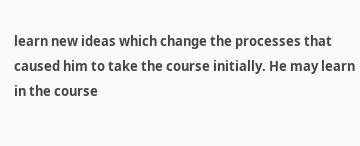learn new ideas which change the processes that caused him to take the course initially. He may learn in the course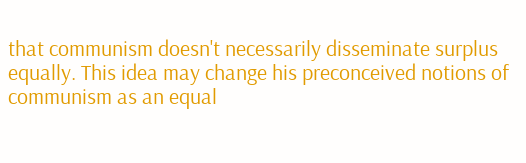that communism doesn't necessarily disseminate surplus equally. This idea may change his preconceived notions of communism as an equal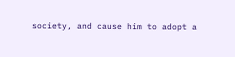society, and cause him to adopt a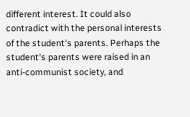different interest. It could also contradict with the personal interests of the student's parents. Perhaps the student's parents were raised in an anti-communist society, and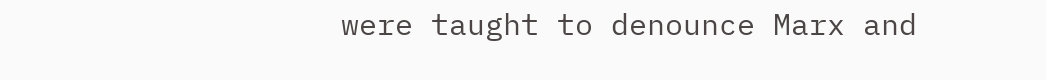were taught to denounce Marx and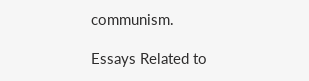communism.

Essays Related to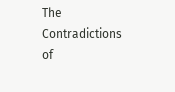The Contradictions of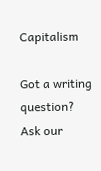Capitalism

Got a writing question? Ask our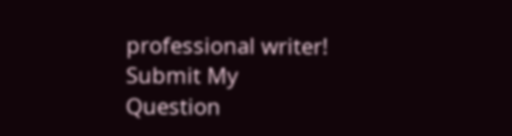professional writer!
Submit My Question